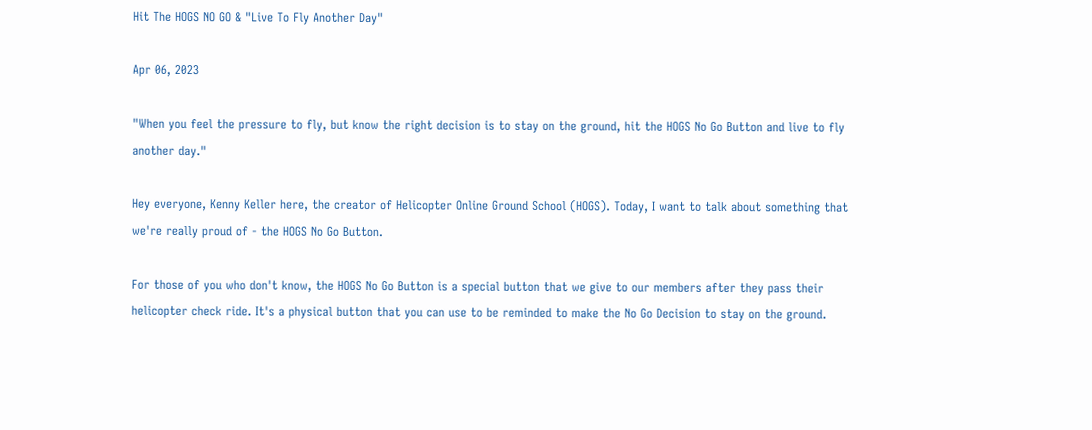Hit The HOGS NO GO & "Live To Fly Another Day"

Apr 06, 2023

"When you feel the pressure to fly, but know the right decision is to stay on the ground, hit the HOGS No Go Button and live to fly another day."

Hey everyone, Kenny Keller here, the creator of Helicopter Online Ground School (HOGS). Today, I want to talk about something that we're really proud of - the HOGS No Go Button.

For those of you who don't know, the HOGS No Go Button is a special button that we give to our members after they pass their helicopter check ride. It's a physical button that you can use to be reminded to make the No Go Decision to stay on the ground.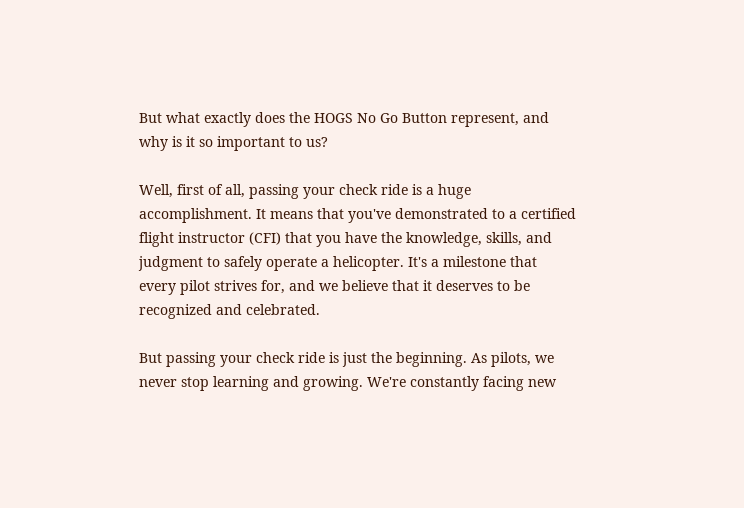But what exactly does the HOGS No Go Button represent, and why is it so important to us?

Well, first of all, passing your check ride is a huge accomplishment. It means that you've demonstrated to a certified flight instructor (CFI) that you have the knowledge, skills, and judgment to safely operate a helicopter. It's a milestone that every pilot strives for, and we believe that it deserves to be recognized and celebrated.

But passing your check ride is just the beginning. As pilots, we never stop learning and growing. We're constantly facing new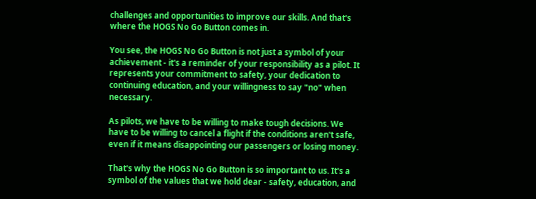challenges and opportunities to improve our skills. And that's where the HOGS No Go Button comes in.

You see, the HOGS No Go Button is not just a symbol of your achievement - it's a reminder of your responsibility as a pilot. It represents your commitment to safety, your dedication to continuing education, and your willingness to say "no" when necessary.

As pilots, we have to be willing to make tough decisions. We have to be willing to cancel a flight if the conditions aren't safe, even if it means disappointing our passengers or losing money.

That's why the HOGS No Go Button is so important to us. It's a symbol of the values that we hold dear - safety, education, and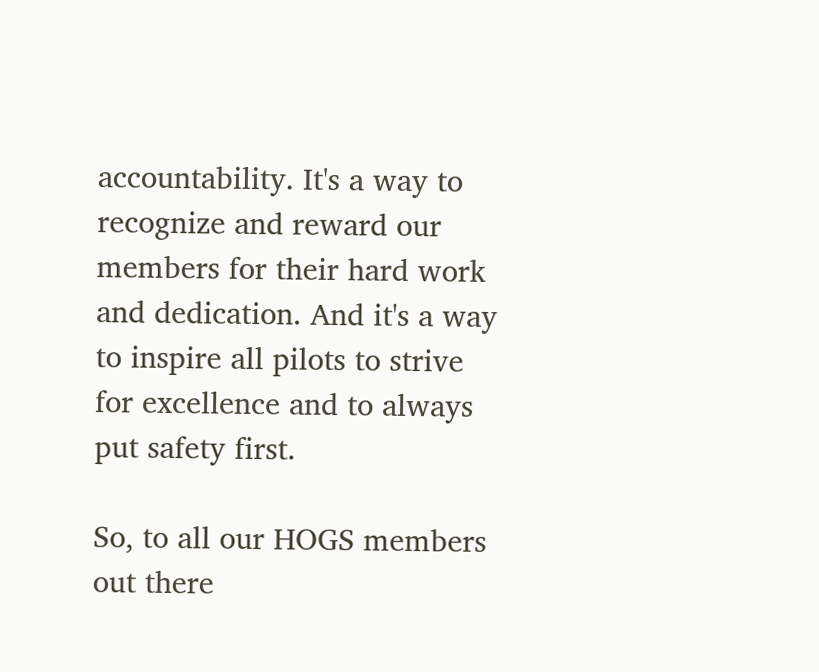accountability. It's a way to recognize and reward our members for their hard work and dedication. And it's a way to inspire all pilots to strive for excellence and to always put safety first.

So, to all our HOGS members out there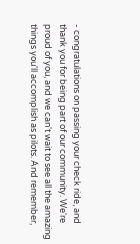- congratulations on passing your check ride, and thank you for being part of our community. We're proud of you, and we can't wait to see all the amazing things you'll accomplish as pilots. And remember,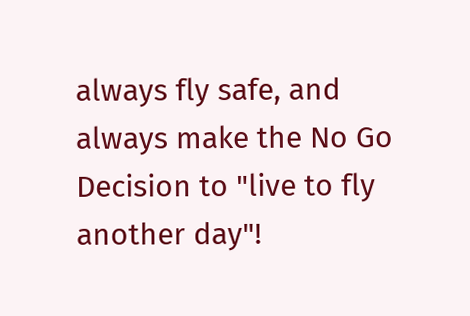always fly safe, and always make the No Go Decision to "live to fly another day"!